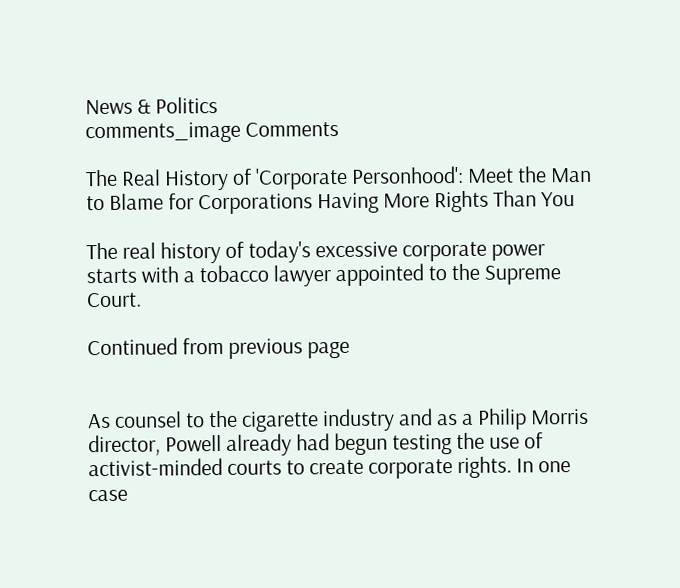News & Politics
comments_image Comments

The Real History of 'Corporate Personhood': Meet the Man to Blame for Corporations Having More Rights Than You

The real history of today's excessive corporate power starts with a tobacco lawyer appointed to the Supreme Court.

Continued from previous page


As counsel to the cigarette industry and as a Philip Morris director, Powell already had begun testing the use of activist-minded courts to create corporate rights. In one case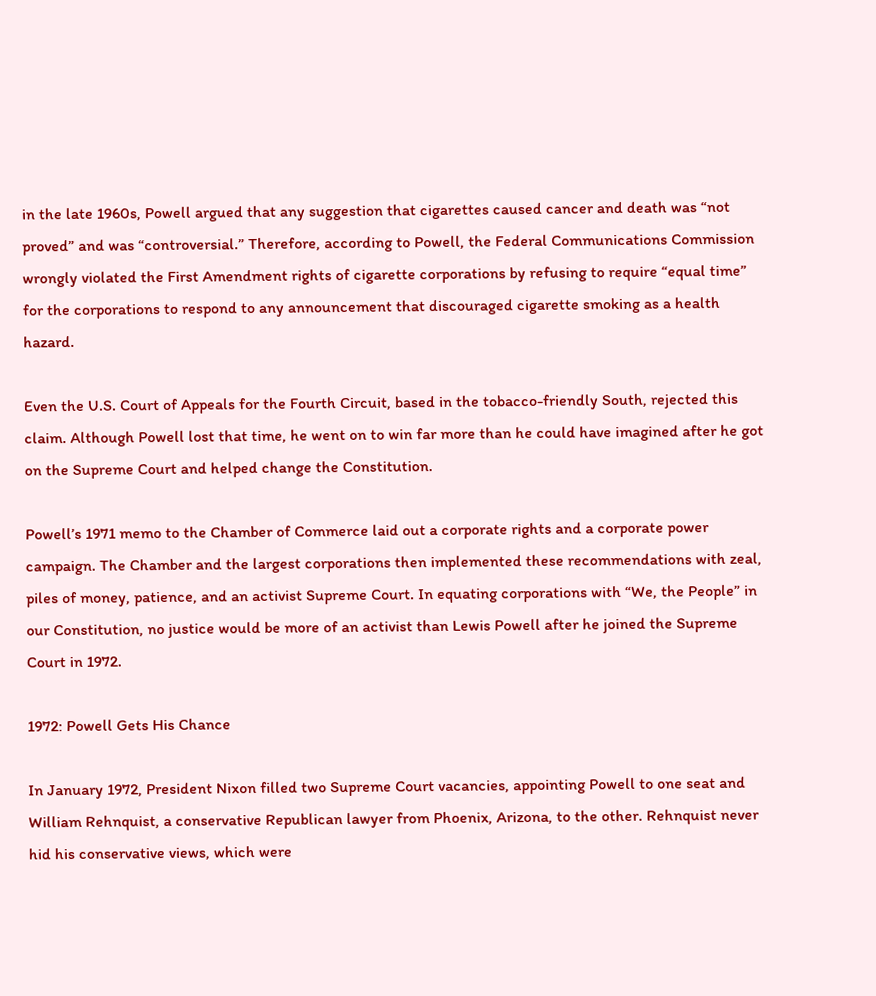in the late 1960s, Powell argued that any suggestion that cigarettes caused cancer and death was “not proved” and was “controversial.” Therefore, according to Powell, the Federal Communications Commission wrongly violated the First Amendment rights of cigarette corporations by refusing to require “equal time” for the corporations to respond to any announcement that discouraged cigarette smoking as a health hazard.

Even the U.S. Court of Appeals for the Fourth Circuit, based in the tobacco-friendly South, rejected this claim. Although Powell lost that time, he went on to win far more than he could have imagined after he got on the Supreme Court and helped change the Constitution.

Powell’s 1971 memo to the Chamber of Commerce laid out a corporate rights and a corporate power campaign. The Chamber and the largest corporations then implemented these recommendations with zeal, piles of money, patience, and an activist Supreme Court. In equating corporations with “We, the People” in our Constitution, no justice would be more of an activist than Lewis Powell after he joined the Supreme Court in 1972.

1972: Powell Gets His Chance

In January 1972, President Nixon filled two Supreme Court vacancies, appointing Powell to one seat and William Rehnquist, a conservative Republican lawyer from Phoenix, Arizona, to the other. Rehnquist never hid his conservative views, which were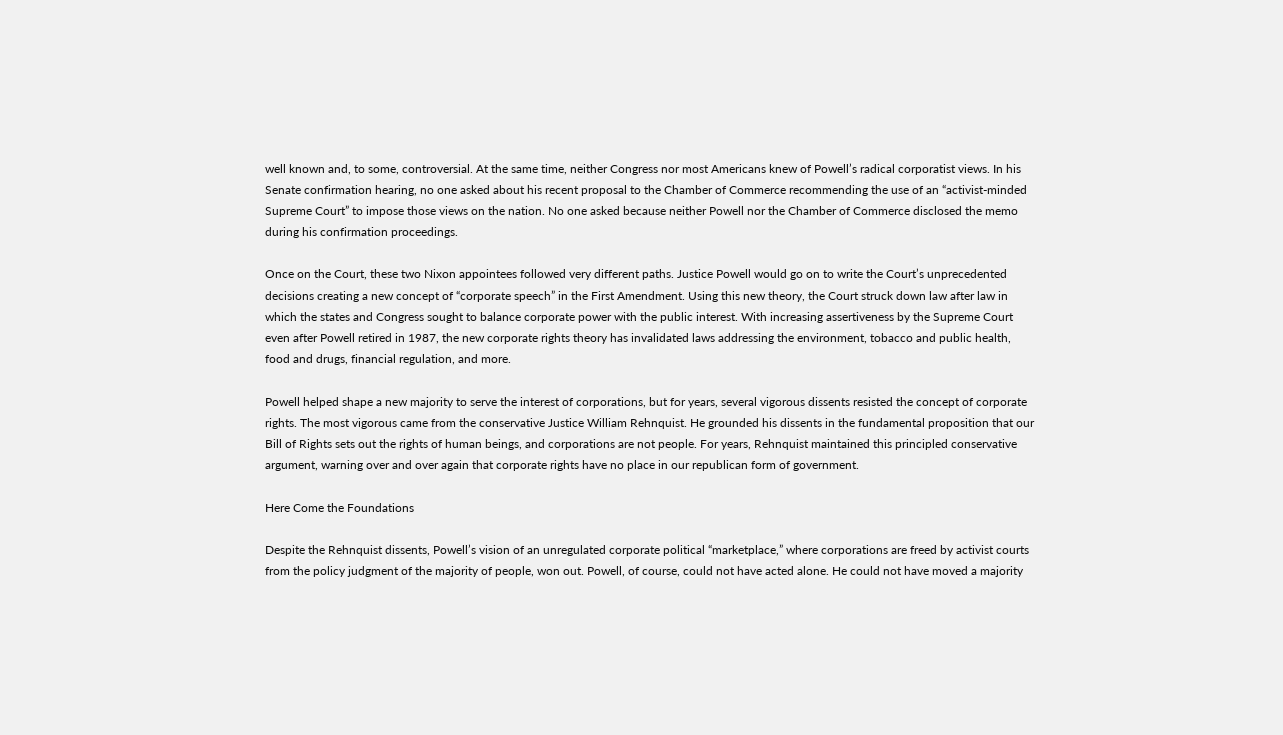well known and, to some, controversial. At the same time, neither Congress nor most Americans knew of Powell’s radical corporatist views. In his Senate confirmation hearing, no one asked about his recent proposal to the Chamber of Commerce recommending the use of an “activist-minded Supreme Court” to impose those views on the nation. No one asked because neither Powell nor the Chamber of Commerce disclosed the memo during his confirmation proceedings.

Once on the Court, these two Nixon appointees followed very different paths. Justice Powell would go on to write the Court’s unprecedented decisions creating a new concept of “corporate speech” in the First Amendment. Using this new theory, the Court struck down law after law in which the states and Congress sought to balance corporate power with the public interest. With increasing assertiveness by the Supreme Court even after Powell retired in 1987, the new corporate rights theory has invalidated laws addressing the environment, tobacco and public health, food and drugs, financial regulation, and more.

Powell helped shape a new majority to serve the interest of corporations, but for years, several vigorous dissents resisted the concept of corporate rights. The most vigorous came from the conservative Justice William Rehnquist. He grounded his dissents in the fundamental proposition that our Bill of Rights sets out the rights of human beings, and corporations are not people. For years, Rehnquist maintained this principled conservative argument, warning over and over again that corporate rights have no place in our republican form of government.

Here Come the Foundations

Despite the Rehnquist dissents, Powell’s vision of an unregulated corporate political “marketplace,” where corporations are freed by activist courts from the policy judgment of the majority of people, won out. Powell, of course, could not have acted alone. He could not have moved a majority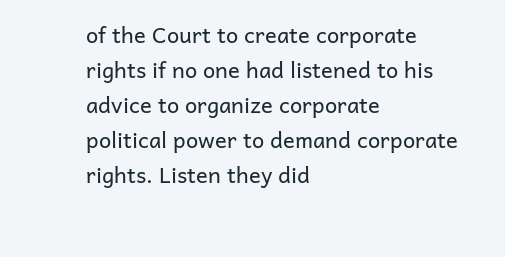of the Court to create corporate rights if no one had listened to his advice to organize corporate political power to demand corporate rights. Listen they did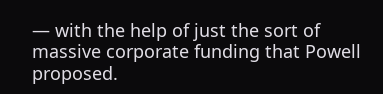— with the help of just the sort of massive corporate funding that Powell proposed.